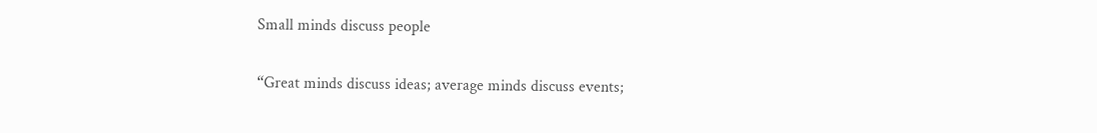Small minds discuss people

“Great minds discuss ideas; average minds discuss events;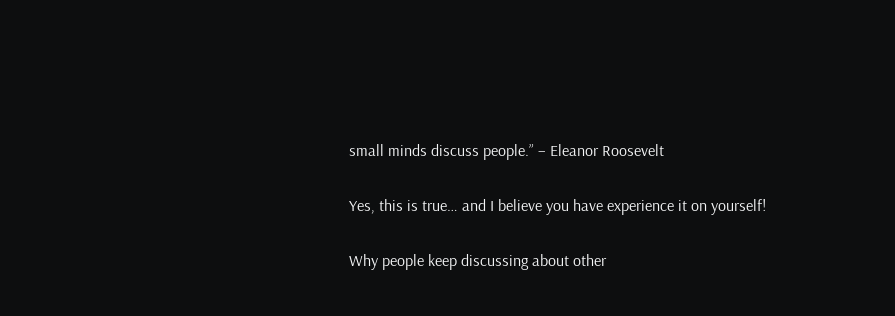small minds discuss people.” – Eleanor Roosevelt

Yes, this is true… and I believe you have experience it on yourself!

Why people keep discussing about other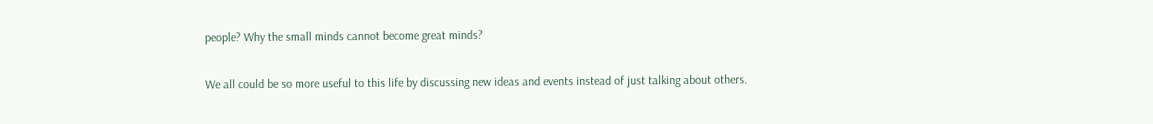people? Why the small minds cannot become great minds?

We all could be so more useful to this life by discussing new ideas and events instead of just talking about others.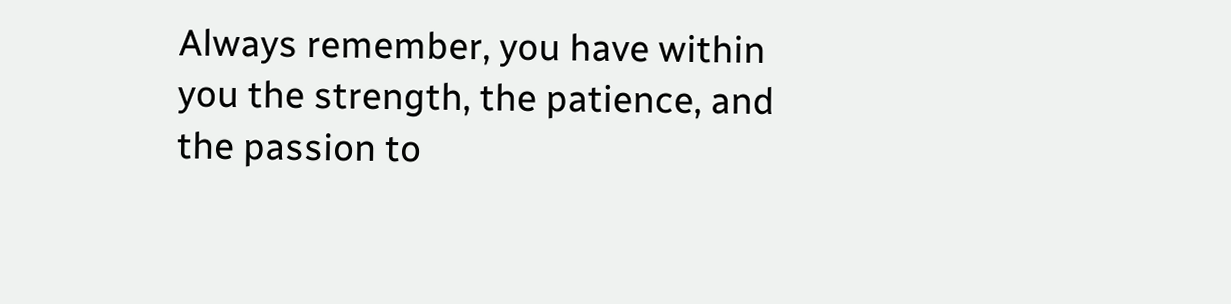Always remember, you have within you the strength, the patience, and the passion to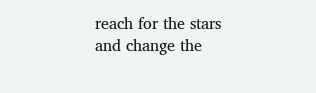reach for the stars and change the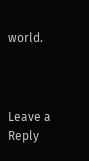world.



Leave a Reply